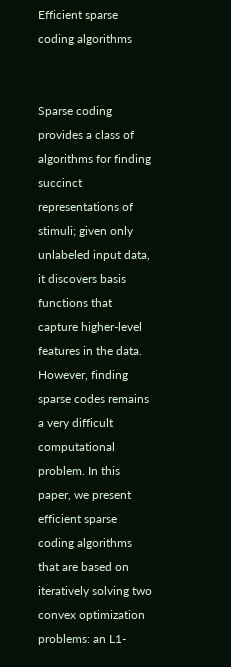Efficient sparse coding algorithms


Sparse coding provides a class of algorithms for finding succinct representations of stimuli; given only unlabeled input data, it discovers basis functions that capture higher-level features in the data. However, finding sparse codes remains a very difficult computational problem. In this paper, we present efficient sparse coding algorithms that are based on iteratively solving two convex optimization problems: an L1-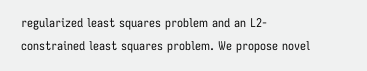regularized least squares problem and an L2-constrained least squares problem. We propose novel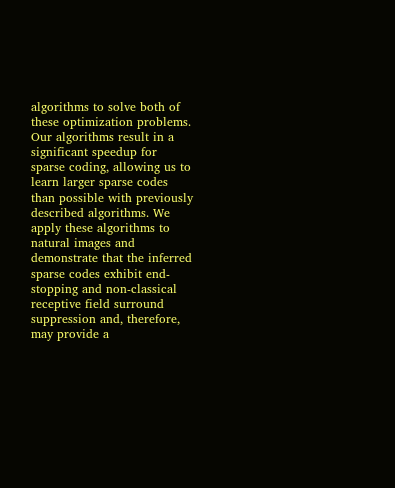algorithms to solve both of these optimization problems. Our algorithms result in a significant speedup for sparse coding, allowing us to learn larger sparse codes than possible with previously described algorithms. We apply these algorithms to natural images and demonstrate that the inferred sparse codes exhibit end-stopping and non-classical receptive field surround suppression and, therefore, may provide a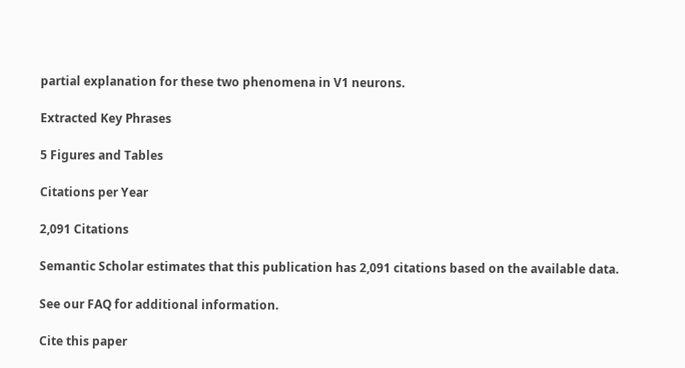partial explanation for these two phenomena in V1 neurons.

Extracted Key Phrases

5 Figures and Tables

Citations per Year

2,091 Citations

Semantic Scholar estimates that this publication has 2,091 citations based on the available data.

See our FAQ for additional information.

Cite this paper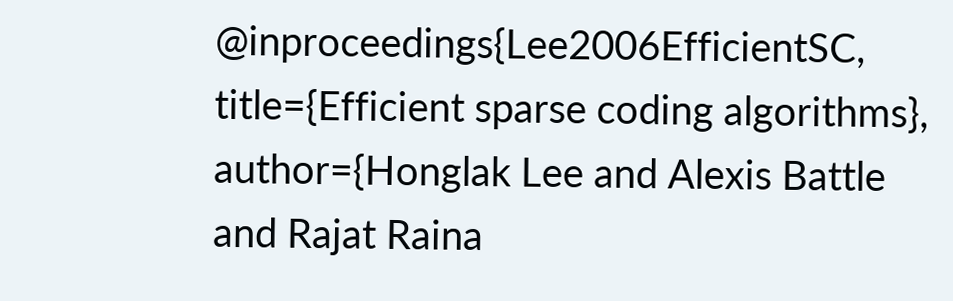@inproceedings{Lee2006EfficientSC, title={Efficient sparse coding algorithms}, author={Honglak Lee and Alexis Battle and Rajat Raina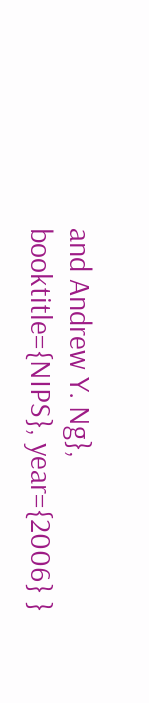and Andrew Y. Ng}, booktitle={NIPS}, year={2006} }